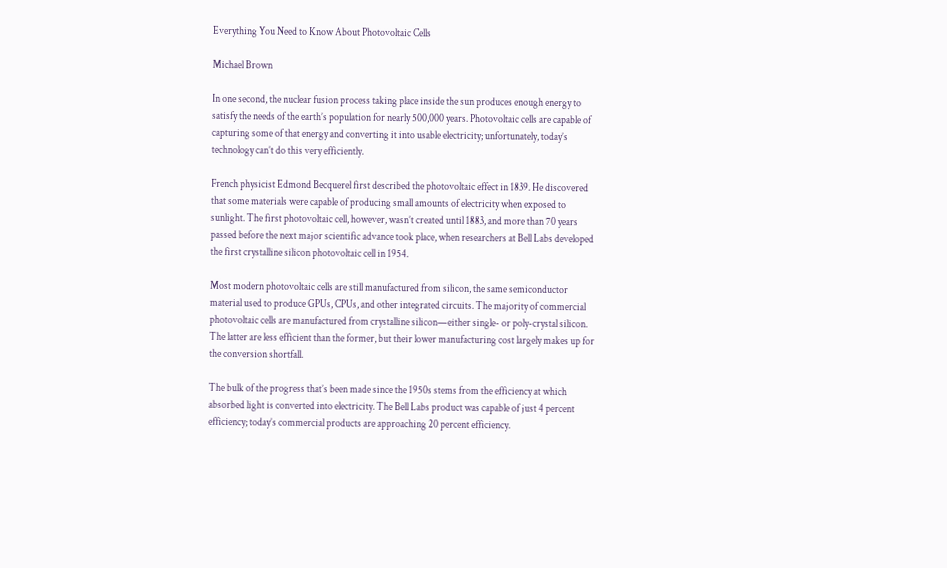Everything You Need to Know About Photovoltaic Cells

Michael Brown

In one second, the nuclear fusion process taking place inside the sun produces enough energy to satisfy the needs of the earth’s population for nearly 500,000 years. Photovoltaic cells are capable of capturing some of that energy and converting it into usable electricity; unfortunately, today’s technology can’t do this very efficiently.

French physicist Edmond Becquerel first described the photovoltaic effect in 1839. He discovered that some materials were capable of producing small amounts of electricity when exposed to sunlight. The first photovoltaic cell, however, wasn’t created until 1883, and more than 70 years passed before the next major scientific advance took place, when researchers at Bell Labs developed the first crystalline silicon photovoltaic cell in 1954.

Most modern photovoltaic cells are still manufactured from silicon, the same semiconductor material used to produce GPUs, CPUs, and other integrated circuits. The majority of commercial photovoltaic cells are manufactured from crystalline silicon—either single- or poly-crystal silicon. The latter are less efficient than the former, but their lower manufacturing cost largely makes up for the conversion shortfall.

The bulk of the progress that’s been made since the 1950s stems from the efficiency at which absorbed light is converted into electricity. The Bell Labs product was capable of just 4 percent efficiency; today’s commercial products are approaching 20 percent efficiency.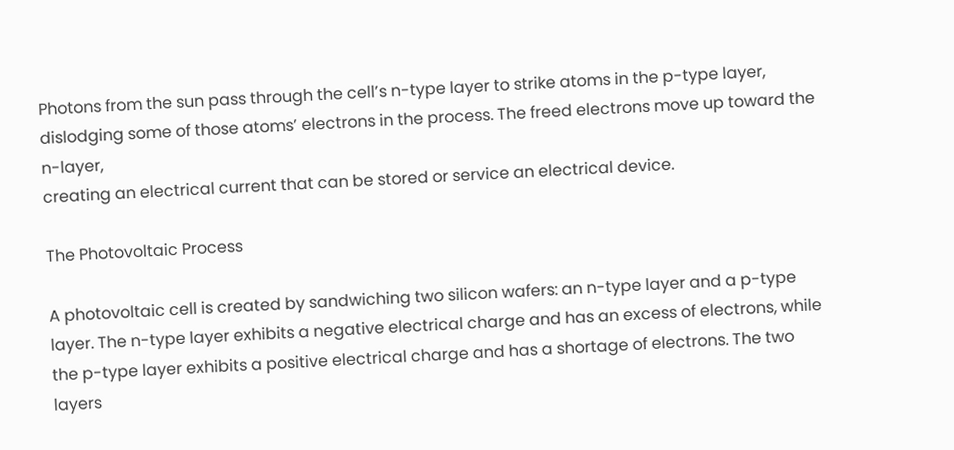Photons from the sun pass through the cell’s n-type layer to strike atoms in the p-type layer,
dislodging some of those atoms’ electrons in the process. The freed electrons move up toward the n-layer,
creating an electrical current that can be stored or service an electrical device.

The Photovoltaic Process

A photovoltaic cell is created by sandwiching two silicon wafers: an n-type layer and a p-type layer. The n-type layer exhibits a negative electrical charge and has an excess of electrons, while the p-type layer exhibits a positive electrical charge and has a shortage of electrons. The two layers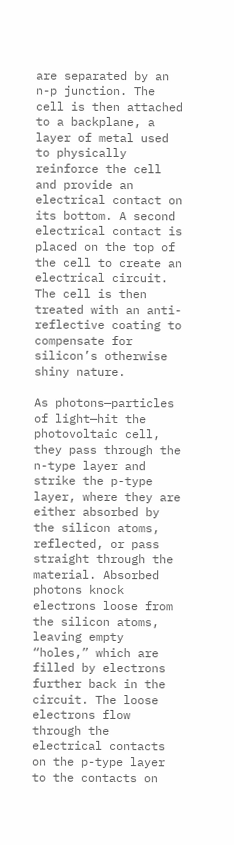are separated by an n-p junction. The cell is then attached to a backplane, a layer of metal used to physically reinforce the cell and provide an electrical contact on its bottom. A second electrical contact is placed on the top of the cell to create an electrical circuit. The cell is then treated with an anti-reflective coating to compensate for silicon’s otherwise shiny nature.

As photons—particles of light—hit the photovoltaic cell, they pass through the n-type layer and strike the p-type layer, where they are either absorbed by the silicon atoms, reflected, or pass straight through the material. Absorbed photons knock electrons loose from the silicon atoms, leaving empty “holes,” which are filled by electrons further back in the circuit. The loose electrons flow through the electrical contacts on the p-type layer to the contacts on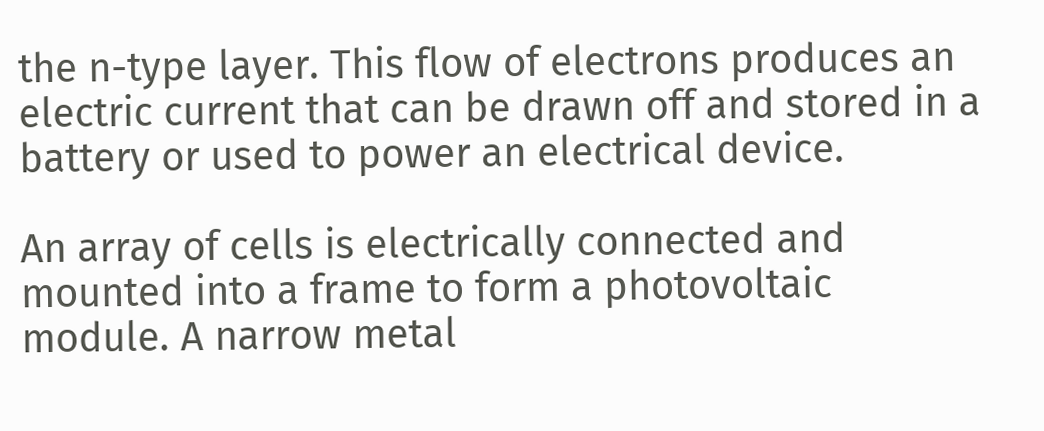the n-type layer. This flow of electrons produces an electric current that can be drawn off and stored in a battery or used to power an electrical device.

An array of cells is electrically connected and mounted into a frame to form a photovoltaic module. A narrow metal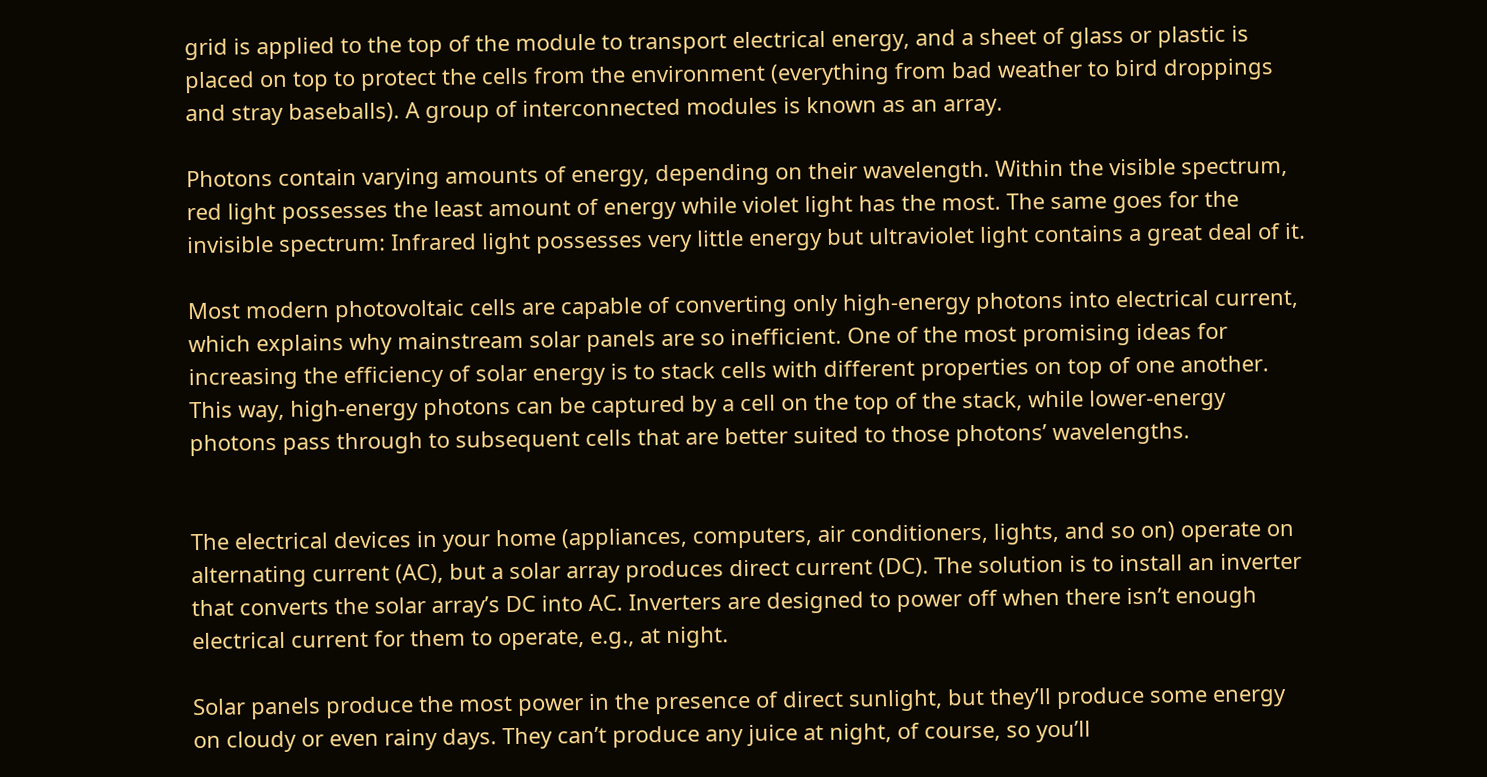grid is applied to the top of the module to transport electrical energy, and a sheet of glass or plastic is placed on top to protect the cells from the environment (everything from bad weather to bird droppings and stray baseballs). A group of interconnected modules is known as an array.

Photons contain varying amounts of energy, depending on their wavelength. Within the visible spectrum, red light possesses the least amount of energy while violet light has the most. The same goes for the invisible spectrum: Infrared light possesses very little energy but ultraviolet light contains a great deal of it.

Most modern photovoltaic cells are capable of converting only high-energy photons into electrical current, which explains why mainstream solar panels are so inefficient. One of the most promising ideas for increasing the efficiency of solar energy is to stack cells with different properties on top of one another. This way, high-energy photons can be captured by a cell on the top of the stack, while lower-energy photons pass through to subsequent cells that are better suited to those photons’ wavelengths.


The electrical devices in your home (appliances, computers, air conditioners, lights, and so on) operate on alternating current (AC), but a solar array produces direct current (DC). The solution is to install an inverter that converts the solar array’s DC into AC. Inverters are designed to power off when there isn’t enough electrical current for them to operate, e.g., at night.

Solar panels produce the most power in the presence of direct sunlight, but they’ll produce some energy on cloudy or even rainy days. They can’t produce any juice at night, of course, so you’ll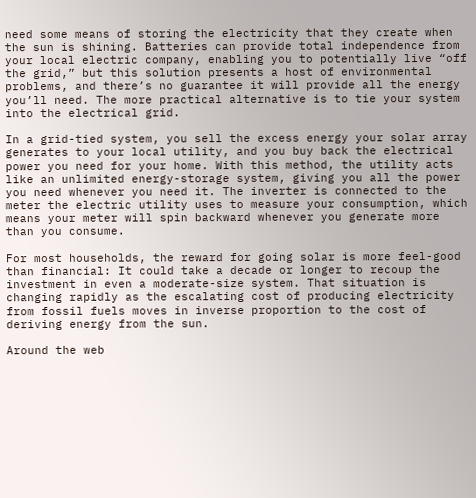need some means of storing the electricity that they create when the sun is shining. Batteries can provide total independence from your local electric company, enabling you to potentially live “off the grid,” but this solution presents a host of environmental problems, and there’s no guarantee it will provide all the energy you’ll need. The more practical alternative is to tie your system into the electrical grid.

In a grid-tied system, you sell the excess energy your solar array generates to your local utility, and you buy back the electrical power you need for your home. With this method, the utility acts like an unlimited energy-storage system, giving you all the power you need whenever you need it. The inverter is connected to the meter the electric utility uses to measure your consumption, which means your meter will spin backward whenever you generate more than you consume.

For most households, the reward for going solar is more feel-good than financial: It could take a decade or longer to recoup the investment in even a moderate-size system. That situation is changing rapidly as the escalating cost of producing electricity from fossil fuels moves in inverse proportion to the cost of deriving energy from the sun.

Around the web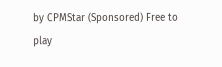by CPMStar (Sponsored) Free to play